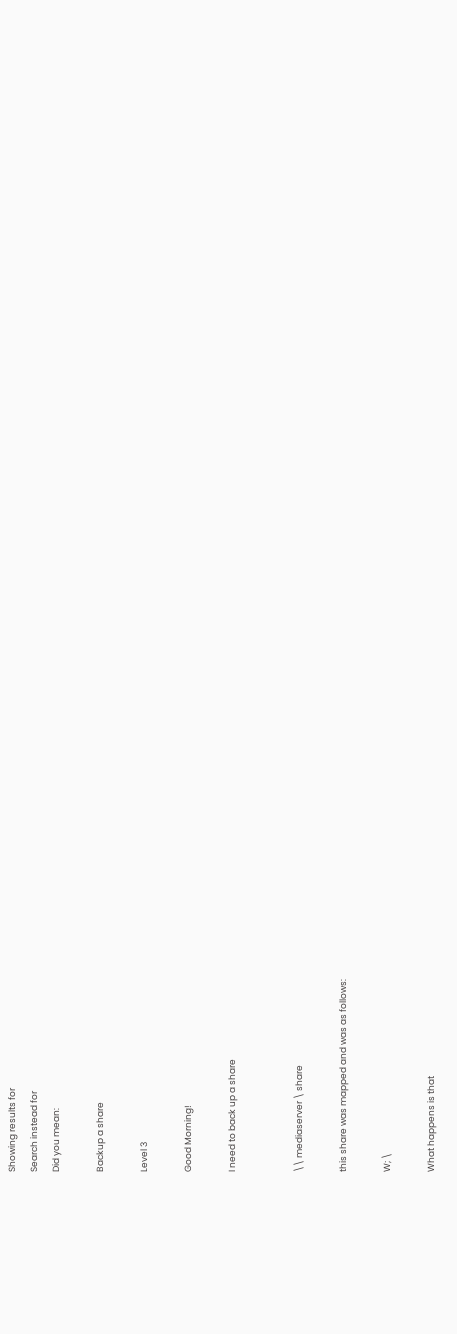Showing results for
Search instead for
Did you mean:

Backup a share

Level 3

Good Morning!

I need to back up a share


\\ mediaserver \ share

this share was mapped and was as follows:

W; \

What happens is that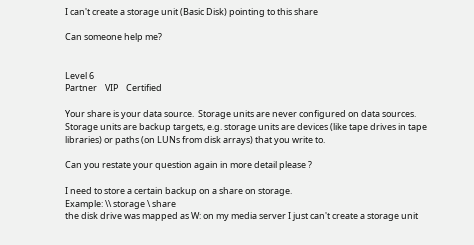I can't create a storage unit (Basic Disk) pointing to this share

Can someone help me?


Level 6
Partner    VIP    Certified

Your share is your data source.  Storage units are never configured on data sources.  Storage units are backup targets, e.g. storage units are devices (like tape drives in tape libraries) or paths (on LUNs from disk arrays) that you write to.

Can you restate your question again in more detail please ?

I need to store a certain backup on a share on storage.
Example: \\ storage \ share
the disk drive was mapped as W: on my media server I just can't create a storage unit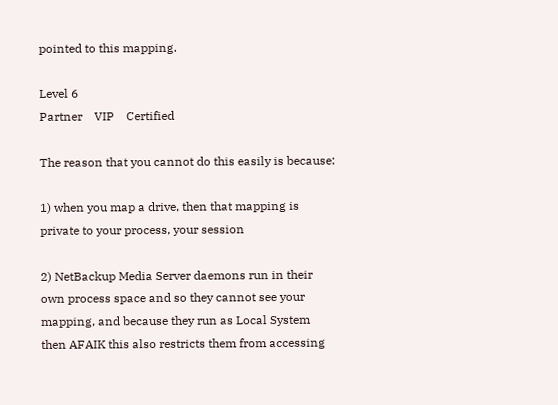pointed to this mapping.

Level 6
Partner    VIP    Certified

The reason that you cannot do this easily is because:

1) when you map a drive, then that mapping is private to your process, your session

2) NetBackup Media Server daemons run in their own process space and so they cannot see your mapping, and because they run as Local System then AFAIK this also restricts them from accessing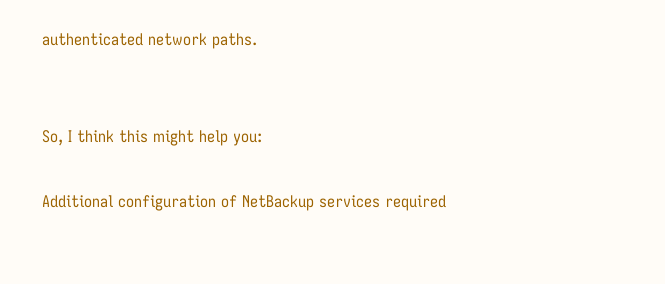authenticated network paths.


So, I think this might help you:

Additional configuration of NetBackup services required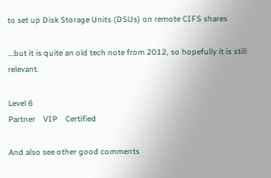to set up Disk Storage Units (DSUs) on remote CIFS shares

...but it is quite an old tech note from 2012, so hopefully it is still relevant.

Level 6
Partner    VIP    Certified

And also see other good comments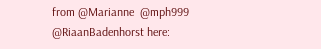from @Marianne  @mph999 @RiaanBadenhorst here: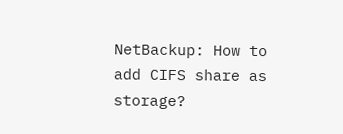NetBackup: How to add CIFS share as storage?